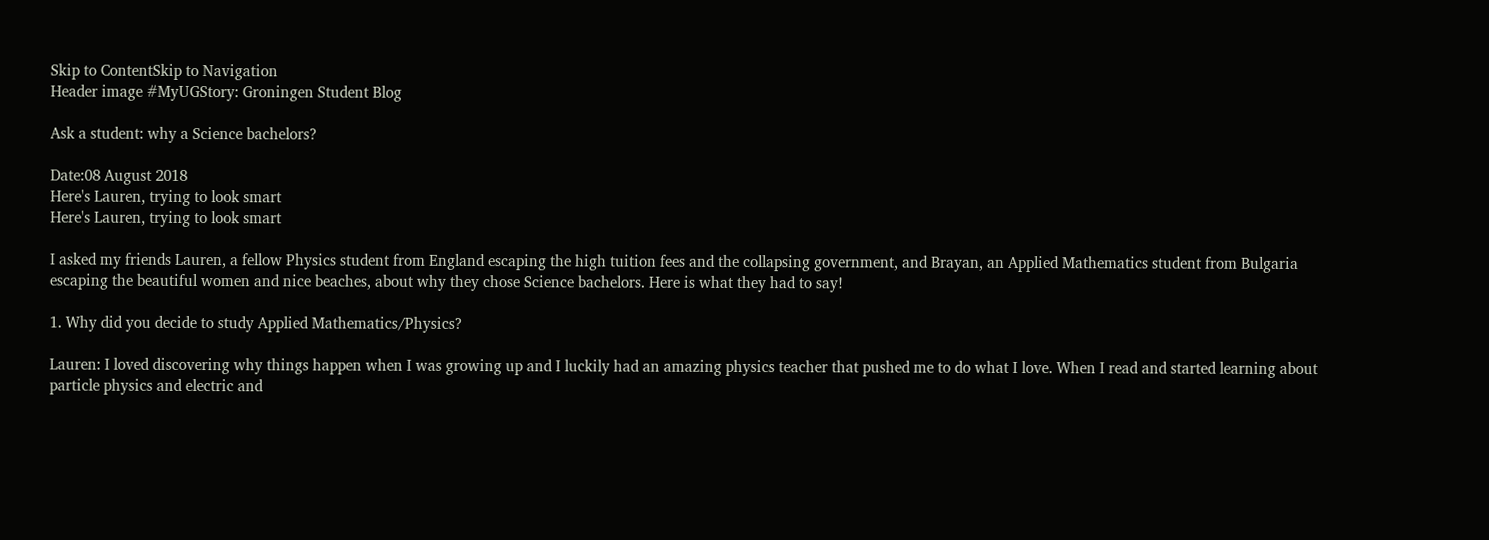Skip to ContentSkip to Navigation
Header image #MyUGStory: Groningen Student Blog

Ask a student: why a Science bachelors?

Date:08 August 2018
Here's Lauren, trying to look smart
Here's Lauren, trying to look smart

I asked my friends Lauren, a fellow Physics student from England escaping the high tuition fees and the collapsing government, and Brayan, an Applied Mathematics student from Bulgaria escaping the beautiful women and nice beaches, about why they chose Science bachelors. Here is what they had to say!

1. Why did you decide to study Applied Mathematics/Physics?

Lauren: I loved discovering why things happen when I was growing up and I luckily had an amazing physics teacher that pushed me to do what I love. When I read and started learning about particle physics and electric and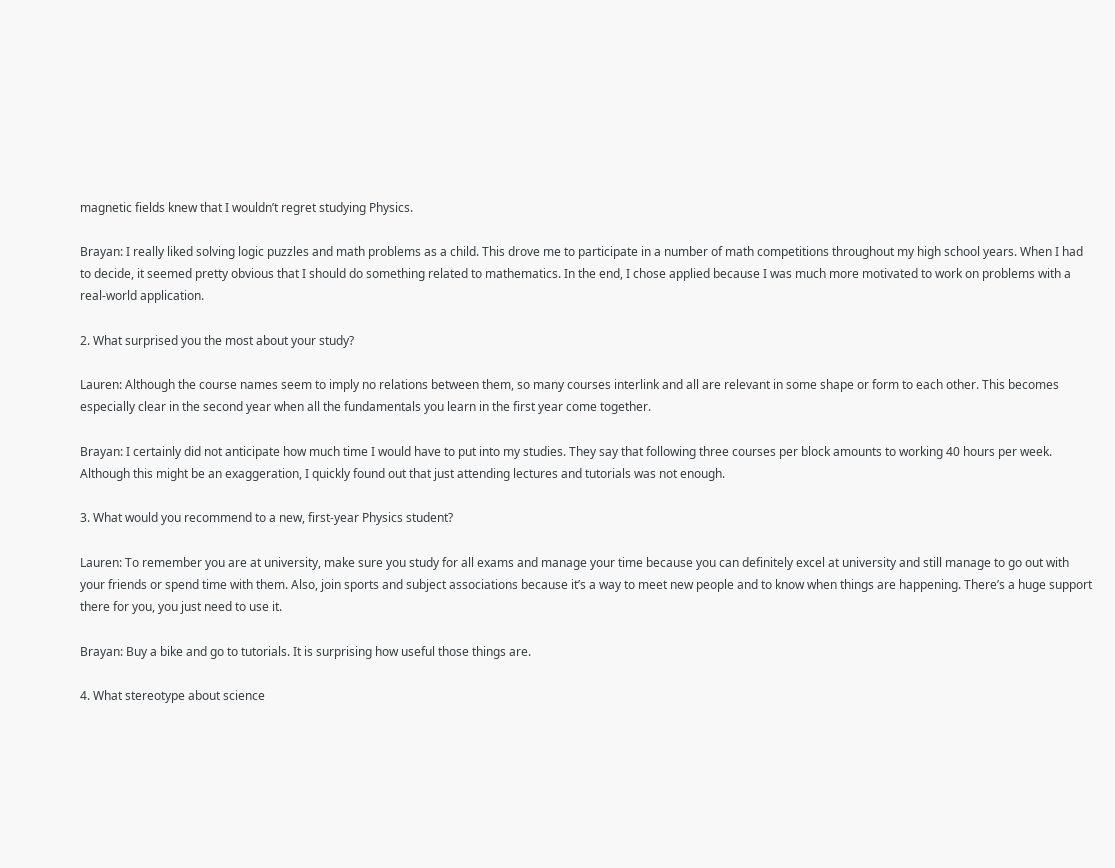magnetic fields knew that I wouldn’t regret studying Physics.

Brayan: I really liked solving logic puzzles and math problems as a child. This drove me to participate in a number of math competitions throughout my high school years. When I had to decide, it seemed pretty obvious that I should do something related to mathematics. In the end, I chose applied because I was much more motivated to work on problems with a real-world application.

2. What surprised you the most about your study?

Lauren: Although the course names seem to imply no relations between them, so many courses interlink and all are relevant in some shape or form to each other. This becomes especially clear in the second year when all the fundamentals you learn in the first year come together.

Brayan: I certainly did not anticipate how much time I would have to put into my studies. They say that following three courses per block amounts to working 40 hours per week. Although this might be an exaggeration, I quickly found out that just attending lectures and tutorials was not enough.

3. What would you recommend to a new, first-year Physics student?

Lauren: To remember you are at university, make sure you study for all exams and manage your time because you can definitely excel at university and still manage to go out with your friends or spend time with them. Also, join sports and subject associations because it’s a way to meet new people and to know when things are happening. There’s a huge support there for you, you just need to use it.

Brayan: Buy a bike and go to tutorials. It is surprising how useful those things are.

4. What stereotype about science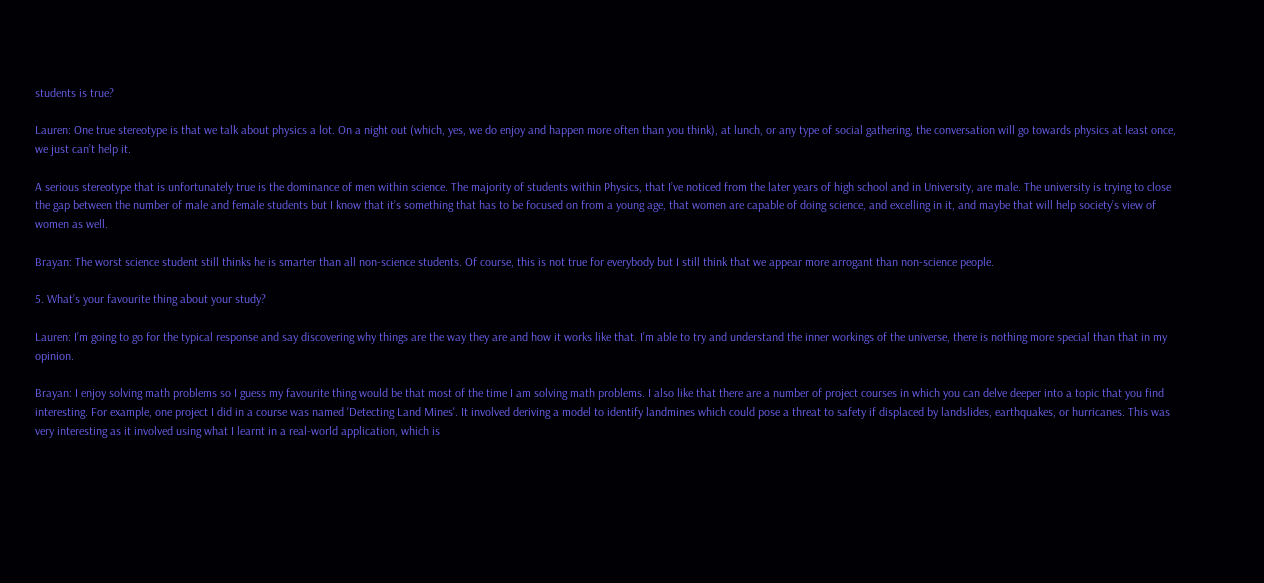students is true?

Lauren: One true stereotype is that we talk about physics a lot. On a night out (which, yes, we do enjoy and happen more often than you think), at lunch, or any type of social gathering, the conversation will go towards physics at least once, we just can’t help it.

A serious stereotype that is unfortunately true is the dominance of men within science. The majority of students within Physics, that I’ve noticed from the later years of high school and in University, are male. The university is trying to close the gap between the number of male and female students but I know that it’s something that has to be focused on from a young age, that women are capable of doing science, and excelling in it, and maybe that will help society’s view of women as well.

Brayan: The worst science student still thinks he is smarter than all non-science students. Of course, this is not true for everybody but I still think that we appear more arrogant than non-science people.

5. What’s your favourite thing about your study?

Lauren: I’m going to go for the typical response and say discovering why things are the way they are and how it works like that. I’m able to try and understand the inner workings of the universe, there is nothing more special than that in my opinion.

Brayan: I enjoy solving math problems so I guess my favourite thing would be that most of the time I am solving math problems. I also like that there are a number of project courses in which you can delve deeper into a topic that you find interesting. For example, one project I did in a course was named 'Detecting Land Mines'. It involved deriving a model to identify landmines which could pose a threat to safety if displaced by landslides, earthquakes, or hurricanes. This was very interesting as it involved using what I learnt in a real-world application, which is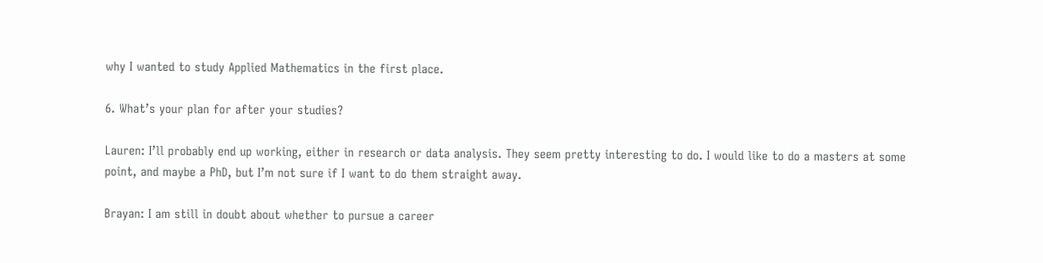why I wanted to study Applied Mathematics in the first place.

6. What’s your plan for after your studies?

Lauren: I’ll probably end up working, either in research or data analysis. They seem pretty interesting to do. I would like to do a masters at some point, and maybe a PhD, but I’m not sure if I want to do them straight away.

Brayan: I am still in doubt about whether to pursue a career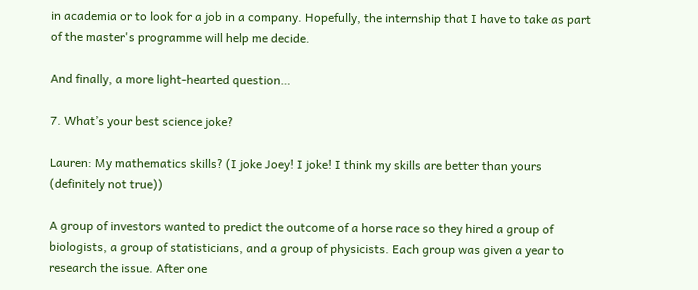in academia or to look for a job in a company. Hopefully, the internship that I have to take as part of the master's programme will help me decide.

And finally, a more light-hearted question…

7. What’s your best science joke?

Lauren: My mathematics skills? (I joke Joey! I joke! I think my skills are better than yours (definitely not true))

A group of investors wanted to predict the outcome of a horse race so they hired a group of biologists, a group of statisticians, and a group of physicists. Each group was given a year to research the issue. After one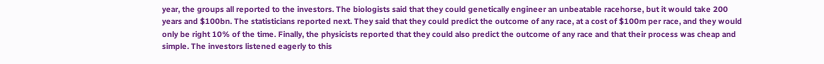year, the groups all reported to the investors. The biologists said that they could genetically engineer an unbeatable racehorse, but it would take 200 years and $100bn. The statisticians reported next. They said that they could predict the outcome of any race, at a cost of $100m per race, and they would only be right 10% of the time. Finally, the physicists reported that they could also predict the outcome of any race and that their process was cheap and simple. The investors listened eagerly to this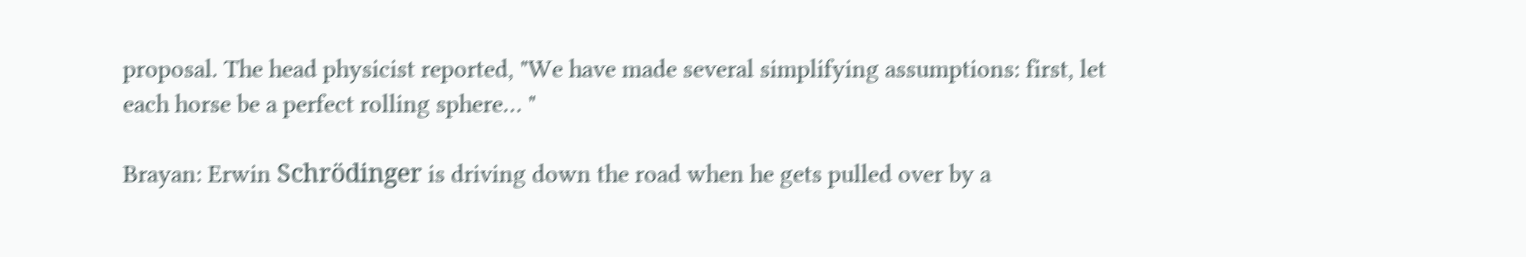proposal. The head physicist reported, "We have made several simplifying assumptions: first, let each horse be a perfect rolling sphere… "

Brayan: Erwin Schrödinger is driving down the road when he gets pulled over by a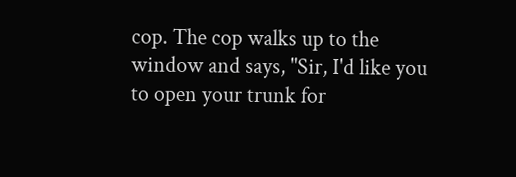cop. The cop walks up to the window and says, "Sir, I'd like you to open your trunk for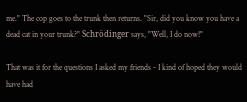me." The cop goes to the trunk then returns. "Sir, did you know you have a dead cat in your trunk?" Schrödinger says, "Well, I do now!"

That was it for the questions I asked my friends - I kind of hoped they would have had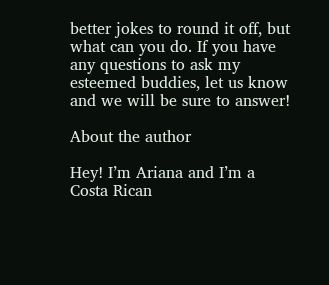better jokes to round it off, but what can you do. If you have any questions to ask my esteemed buddies, let us know and we will be sure to answer!

About the author

Hey! I’m Ariana and I’m a Costa Rican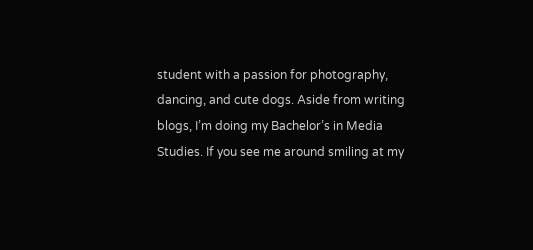student with a passion for photography, dancing, and cute dogs. Aside from writing blogs, I’m doing my Bachelor’s in Media Studies. If you see me around smiling at my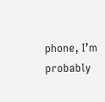phone, I’m probably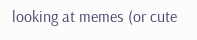looking at memes (or cute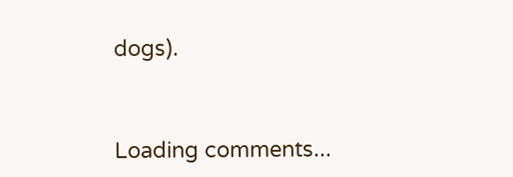dogs).


Loading comments...